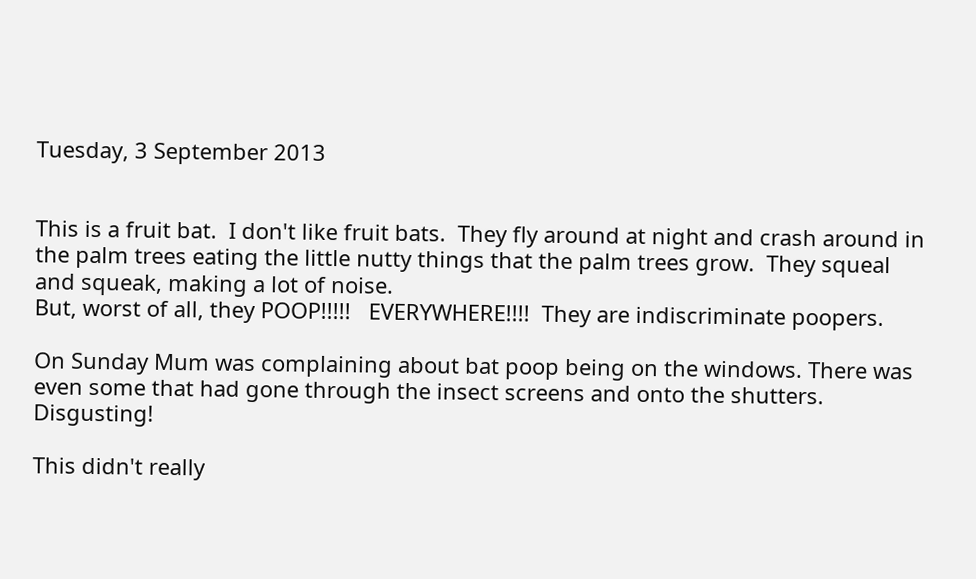Tuesday, 3 September 2013


This is a fruit bat.  I don't like fruit bats.  They fly around at night and crash around in the palm trees eating the little nutty things that the palm trees grow.  They squeal and squeak, making a lot of noise.
But, worst of all, they POOP!!!!!   EVERYWHERE!!!!  They are indiscriminate poopers.

On Sunday Mum was complaining about bat poop being on the windows. There was even some that had gone through the insect screens and onto the shutters.  Disgusting!

This didn't really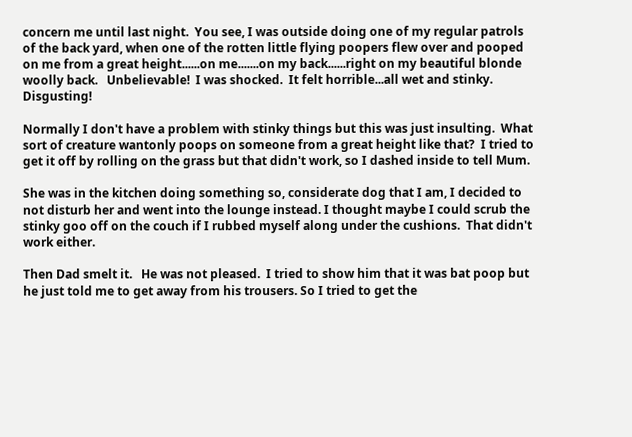concern me until last night.  You see, I was outside doing one of my regular patrols of the back yard, when one of the rotten little flying poopers flew over and pooped on me from a great height......on me.......on my back......right on my beautiful blonde woolly back.   Unbelievable!  I was shocked.  It felt horrible...all wet and stinky.  Disgusting!

Normally I don't have a problem with stinky things but this was just insulting.  What sort of creature wantonly poops on someone from a great height like that?  I tried to get it off by rolling on the grass but that didn't work, so I dashed inside to tell Mum.

She was in the kitchen doing something so, considerate dog that I am, I decided to not disturb her and went into the lounge instead. I thought maybe I could scrub the stinky goo off on the couch if I rubbed myself along under the cushions.  That didn't work either.

Then Dad smelt it.   He was not pleased.  I tried to show him that it was bat poop but he just told me to get away from his trousers. So I tried to get the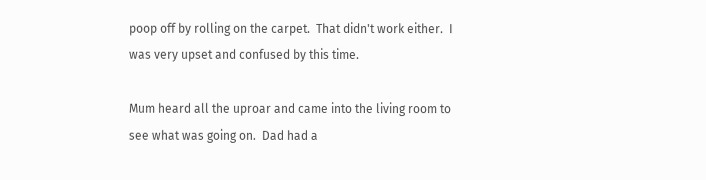poop off by rolling on the carpet.  That didn't work either.  I was very upset and confused by this time.

Mum heard all the uproar and came into the living room to see what was going on.  Dad had a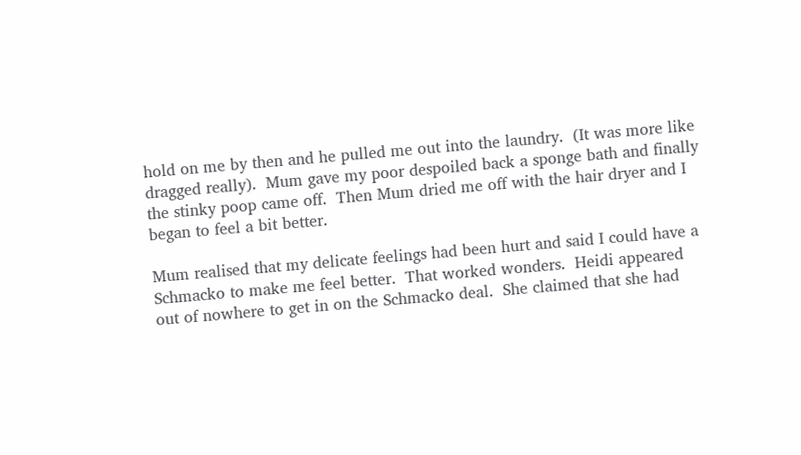hold on me by then and he pulled me out into the laundry.  (It was more like dragged really).  Mum gave my poor despoiled back a sponge bath and finally the stinky poop came off.  Then Mum dried me off with the hair dryer and I began to feel a bit better.

Mum realised that my delicate feelings had been hurt and said I could have a Schmacko to make me feel better.  That worked wonders.  Heidi appeared out of nowhere to get in on the Schmacko deal.  She claimed that she had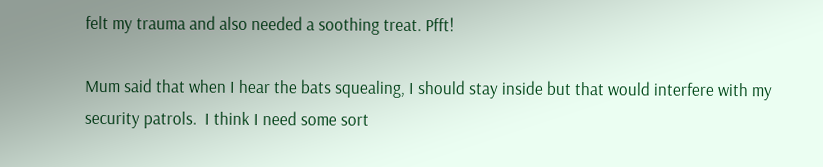felt my trauma and also needed a soothing treat. Pfft!

Mum said that when I hear the bats squealing, I should stay inside but that would interfere with my security patrols.  I think I need some sort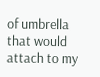of umbrella that would attach to my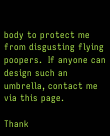body to protect me from disgusting flying poopers.  If anyone can design such an umbrella, contact me via this page.

Thank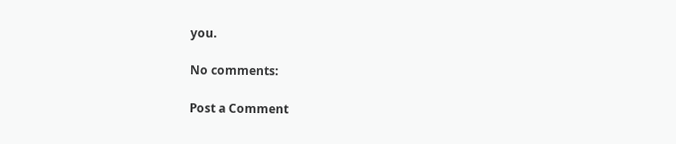you.

No comments:

Post a Comment